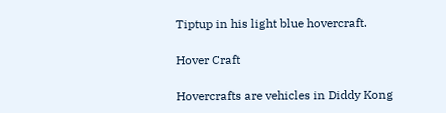Tiptup in his light blue hovercraft.

Hover Craft

Hovercrafts are vehicles in Diddy Kong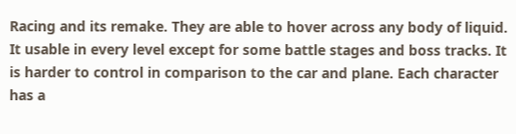Racing and its remake. They are able to hover across any body of liquid. It usable in every level except for some battle stages and boss tracks. It is harder to control in comparison to the car and plane. Each character has a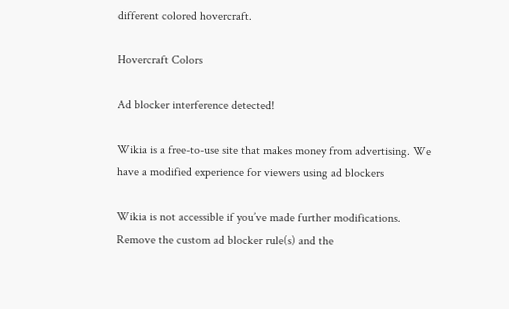different colored hovercraft.

Hovercraft Colors

Ad blocker interference detected!

Wikia is a free-to-use site that makes money from advertising. We have a modified experience for viewers using ad blockers

Wikia is not accessible if you’ve made further modifications. Remove the custom ad blocker rule(s) and the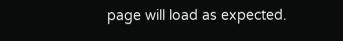page will load as expected.